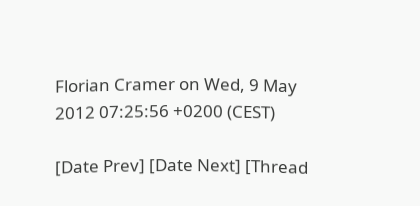Florian Cramer on Wed, 9 May 2012 07:25:56 +0200 (CEST)

[Date Prev] [Date Next] [Thread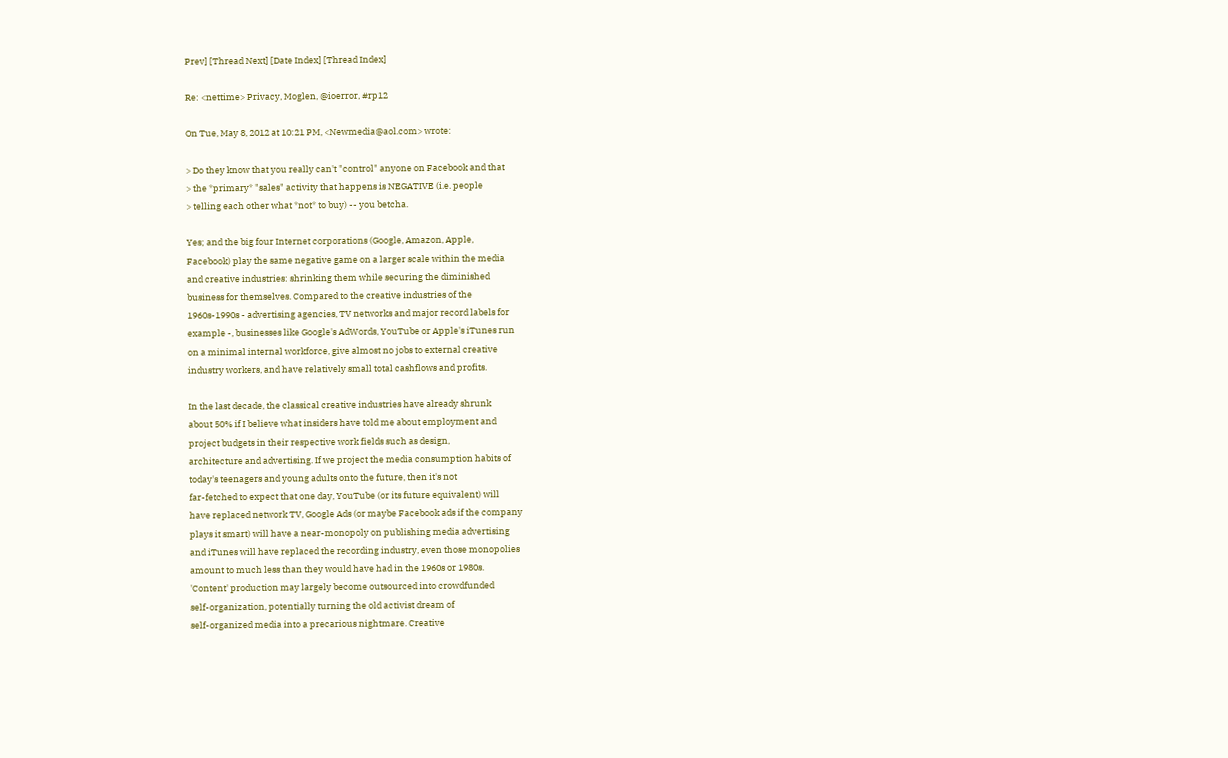Prev] [Thread Next] [Date Index] [Thread Index]

Re: <nettime> Privacy, Moglen, @ioerror, #rp12

On Tue, May 8, 2012 at 10:21 PM, <Newmedia@aol.com> wrote:

> Do they know that you really can't "control" anyone on Facebook and that
> the *primary* "sales" activity that happens is NEGATIVE (i.e. people
> telling each other what *not* to buy) -- you betcha.

Yes; and the big four Internet corporations (Google, Amazon, Apple,
Facebook) play the same negative game on a larger scale within the media
and creative industries: shrinking them while securing the diminished
business for themselves. Compared to the creative industries of the
1960s-1990s - advertising agencies, TV networks and major record labels for
example -, businesses like Google's AdWords, YouTube or Apple's iTunes run
on a minimal internal workforce, give almost no jobs to external creative
industry workers, and have relatively small total cashflows and profits.

In the last decade, the classical creative industries have already shrunk
about 50% if I believe what insiders have told me about employment and
project budgets in their respective work fields such as design,
architecture and advertising. If we project the media consumption habits of
today's teenagers and young adults onto the future, then it's not
far-fetched to expect that one day, YouTube (or its future equivalent) will
have replaced network TV, Google Ads (or maybe Facebook ads if the company
plays it smart) will have a near-monopoly on publishing media advertising
and iTunes will have replaced the recording industry, even those monopolies
amount to much less than they would have had in the 1960s or 1980s.
'Content' production may largely become outsourced into crowdfunded
self-organization, potentially turning the old activist dream of
self-organized media into a precarious nightmare. Creative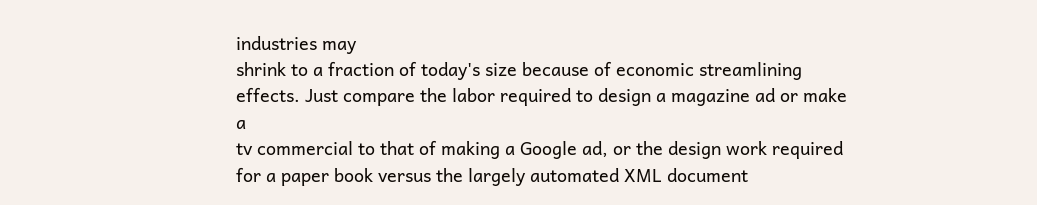industries may
shrink to a fraction of today's size because of economic streamlining
effects. Just compare the labor required to design a magazine ad or make a
tv commercial to that of making a Google ad, or the design work required
for a paper book versus the largely automated XML document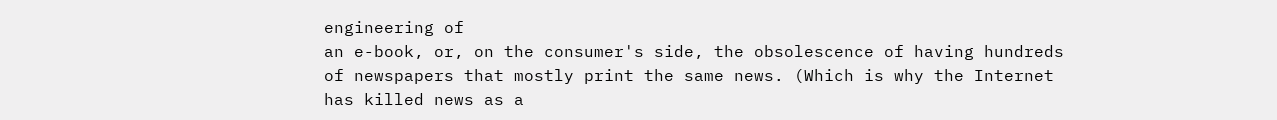engineering of
an e-book, or, on the consumer's side, the obsolescence of having hundreds
of newspapers that mostly print the same news. (Which is why the Internet
has killed news as a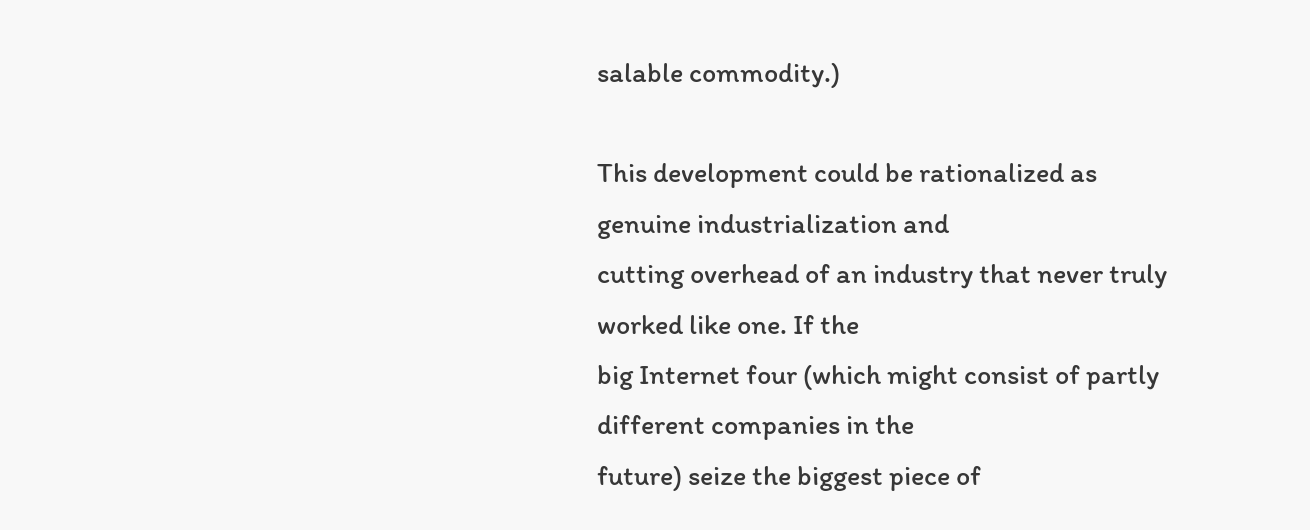salable commodity.)

This development could be rationalized as genuine industrialization and
cutting overhead of an industry that never truly worked like one. If the
big Internet four (which might consist of partly different companies in the
future) seize the biggest piece of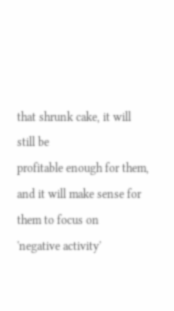that shrunk cake, it will still be
profitable enough for them, and it will make sense for them to focus on
'negative activity'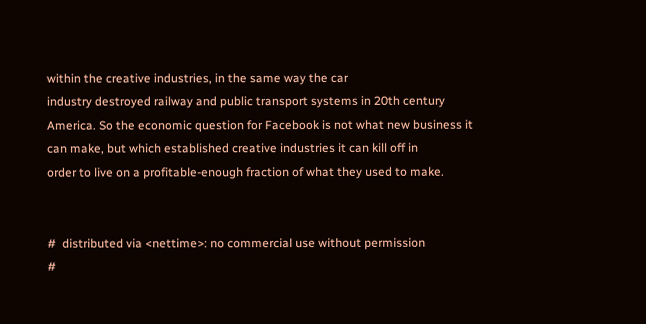within the creative industries, in the same way the car
industry destroyed railway and public transport systems in 20th century
America. So the economic question for Facebook is not what new business it
can make, but which established creative industries it can kill off in
order to live on a profitable-enough fraction of what they used to make.


#  distributed via <nettime>: no commercial use without permission
#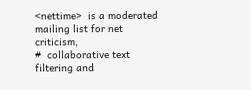<nettime>  is a moderated mailing list for net criticism,
#  collaborative text filtering and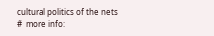cultural politics of the nets
#  more info: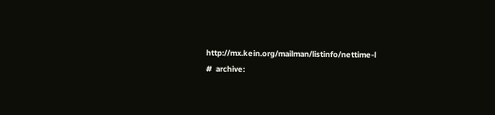http://mx.kein.org/mailman/listinfo/nettime-l
#  archive: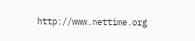http://www.nettime.org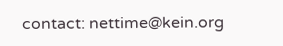contact: nettime@kein.org